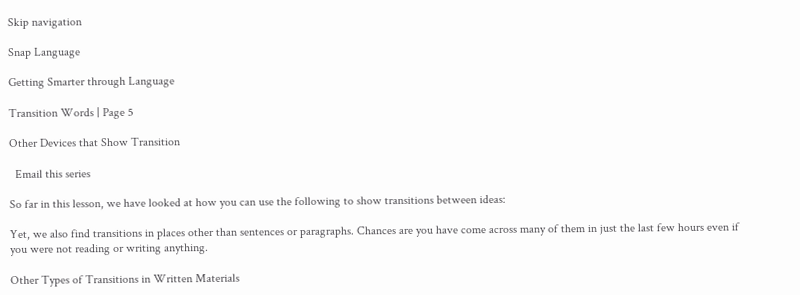Skip navigation

Snap Language

Getting Smarter through Language

Transition Words | Page 5

Other Devices that Show Transition

  Email this series

So far in this lesson, we have looked at how you can use the following to show transitions between ideas:

Yet, we also find transitions in places other than sentences or paragraphs. Chances are you have come across many of them in just the last few hours even if you were not reading or writing anything.

Other Types of Transitions in Written Materials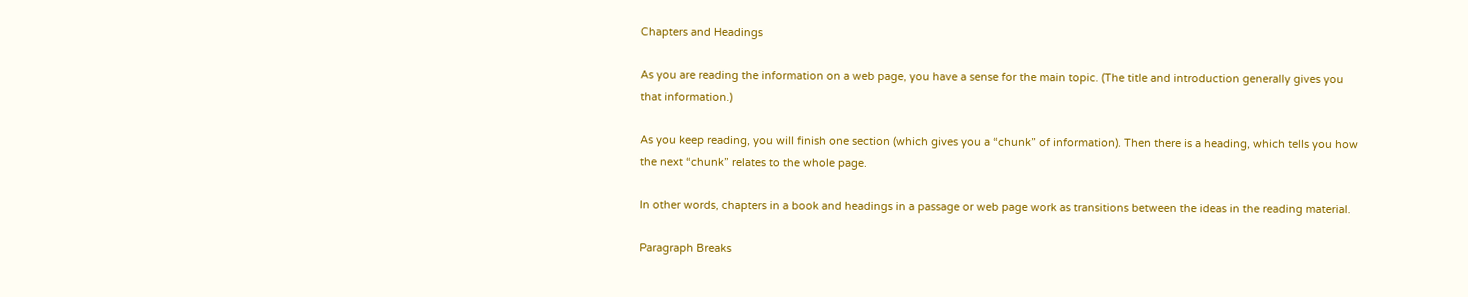Chapters and Headings

As you are reading the information on a web page, you have a sense for the main topic. (The title and introduction generally gives you that information.)

As you keep reading, you will finish one section (which gives you a “chunk” of information). Then there is a heading, which tells you how the next “chunk” relates to the whole page.

In other words, chapters in a book and headings in a passage or web page work as transitions between the ideas in the reading material.

Paragraph Breaks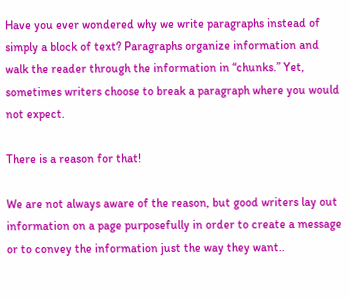Have you ever wondered why we write paragraphs instead of simply a block of text? Paragraphs organize information and walk the reader through the information in “chunks.” Yet, sometimes writers choose to break a paragraph where you would not expect.

There is a reason for that!

We are not always aware of the reason, but good writers lay out information on a page purposefully in order to create a message or to convey the information just the way they want..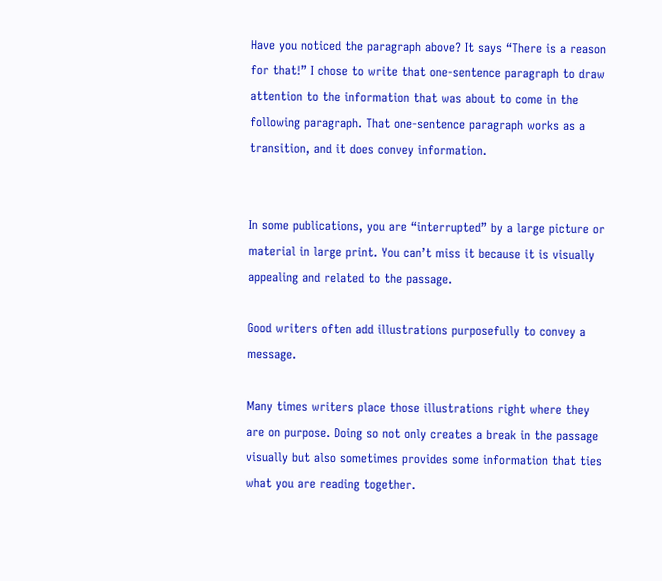Have you noticed the paragraph above? It says “There is a reason for that!” I chose to write that one-sentence paragraph to draw attention to the information that was about to come in the following paragraph. That one-sentence paragraph works as a transition, and it does convey information.


In some publications, you are “interrupted” by a large picture or material in large print. You can’t miss it because it is visually appealing and related to the passage.

Good writers often add illustrations purposefully to convey a message.

Many times writers place those illustrations right where they are on purpose. Doing so not only creates a break in the passage visually but also sometimes provides some information that ties what you are reading together.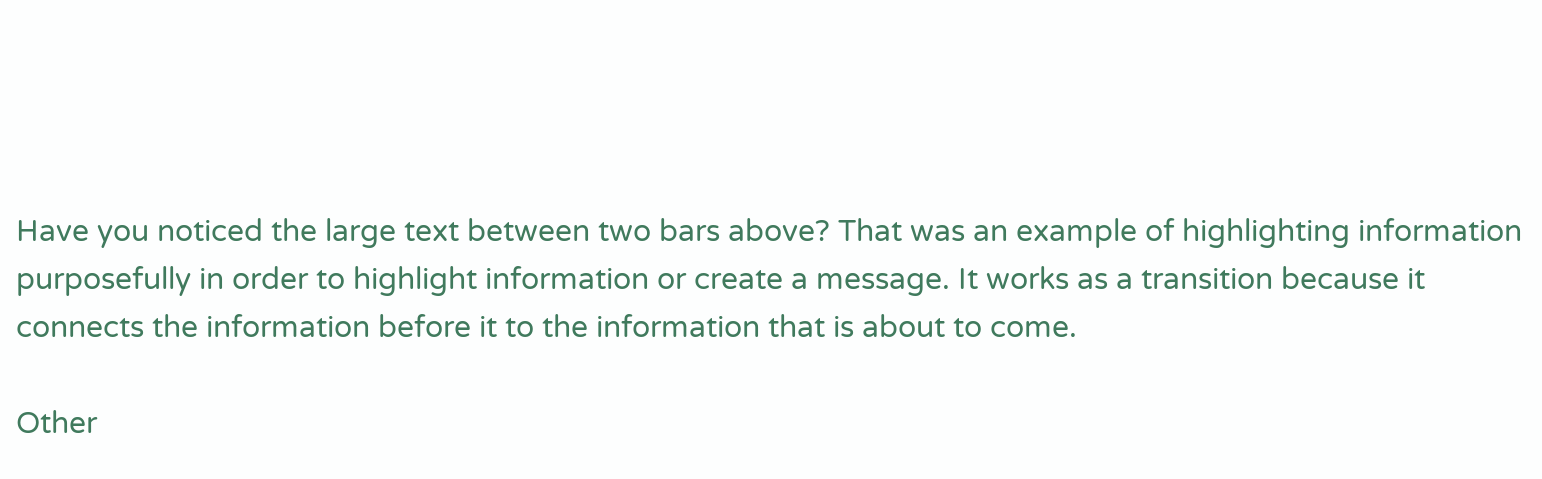Have you noticed the large text between two bars above? That was an example of highlighting information purposefully in order to highlight information or create a message. It works as a transition because it connects the information before it to the information that is about to come.

Other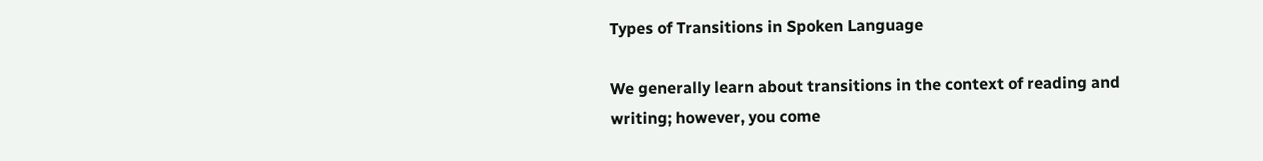Types of Transitions in Spoken Language

We generally learn about transitions in the context of reading and writing; however, you come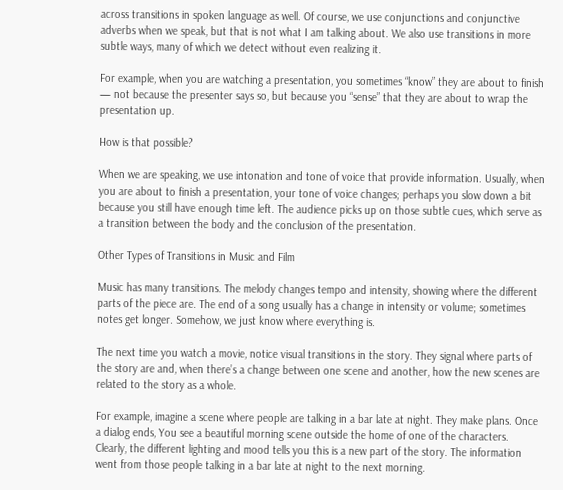across transitions in spoken language as well. Of course, we use conjunctions and conjunctive adverbs when we speak, but that is not what I am talking about. We also use transitions in more subtle ways, many of which we detect without even realizing it.

For example, when you are watching a presentation, you sometimes “know” they are about to finish — not because the presenter says so, but because you “sense” that they are about to wrap the presentation up.

How is that possible?

When we are speaking, we use intonation and tone of voice that provide information. Usually, when you are about to finish a presentation, your tone of voice changes; perhaps you slow down a bit because you still have enough time left. The audience picks up on those subtle cues, which serve as a transition between the body and the conclusion of the presentation.

Other Types of Transitions in Music and Film

Music has many transitions. The melody changes tempo and intensity, showing where the different parts of the piece are. The end of a song usually has a change in intensity or volume; sometimes notes get longer. Somehow, we just know where everything is.

The next time you watch a movie, notice visual transitions in the story. They signal where parts of the story are and, when there’s a change between one scene and another, how the new scenes are related to the story as a whole.

For example, imagine a scene where people are talking in a bar late at night. They make plans. Once a dialog ends, You see a beautiful morning scene outside the home of one of the characters. Clearly, the different lighting and mood tells you this is a new part of the story. The information went from those people talking in a bar late at night to the next morning.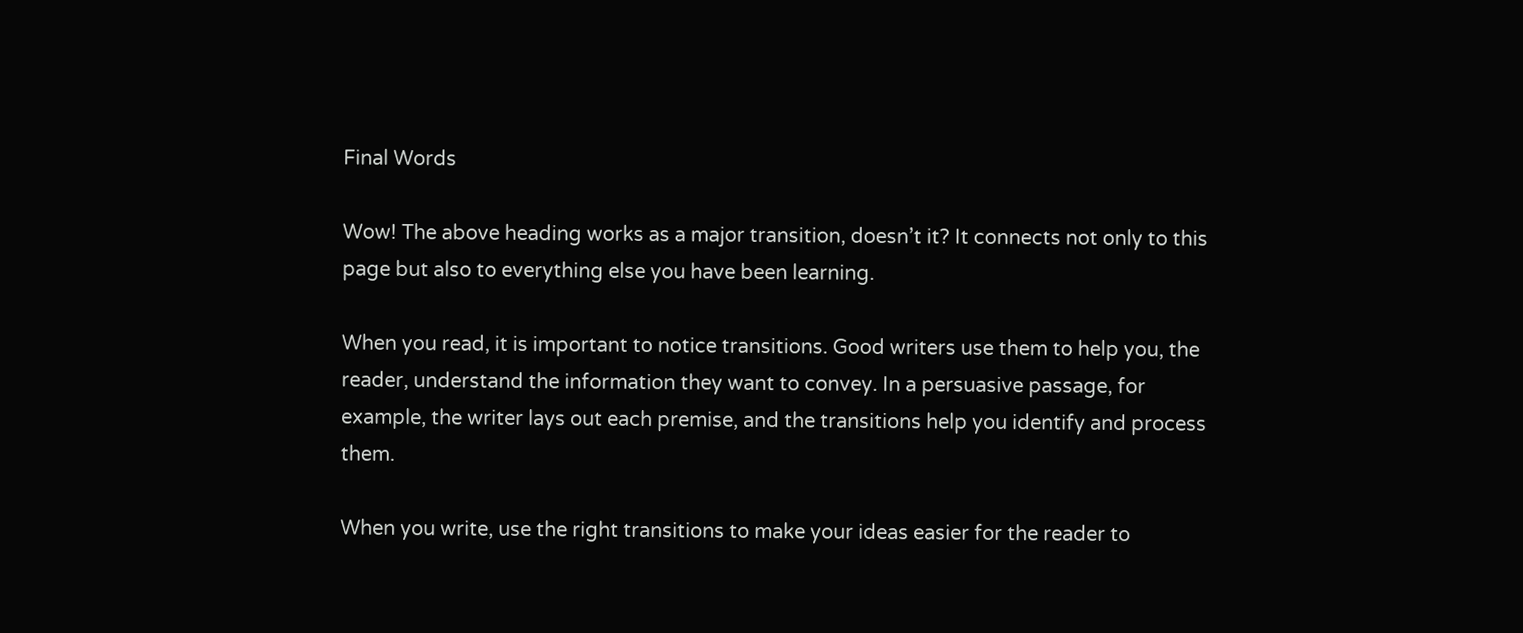Final Words

Wow! The above heading works as a major transition, doesn’t it? It connects not only to this page but also to everything else you have been learning.

When you read, it is important to notice transitions. Good writers use them to help you, the reader, understand the information they want to convey. In a persuasive passage, for example, the writer lays out each premise, and the transitions help you identify and process them.

When you write, use the right transitions to make your ideas easier for the reader to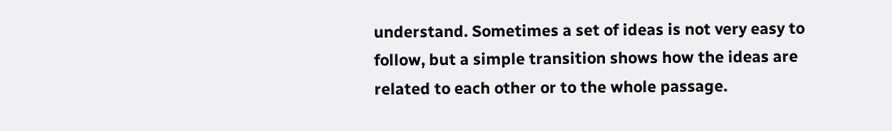understand. Sometimes a set of ideas is not very easy to follow, but a simple transition shows how the ideas are related to each other or to the whole passage.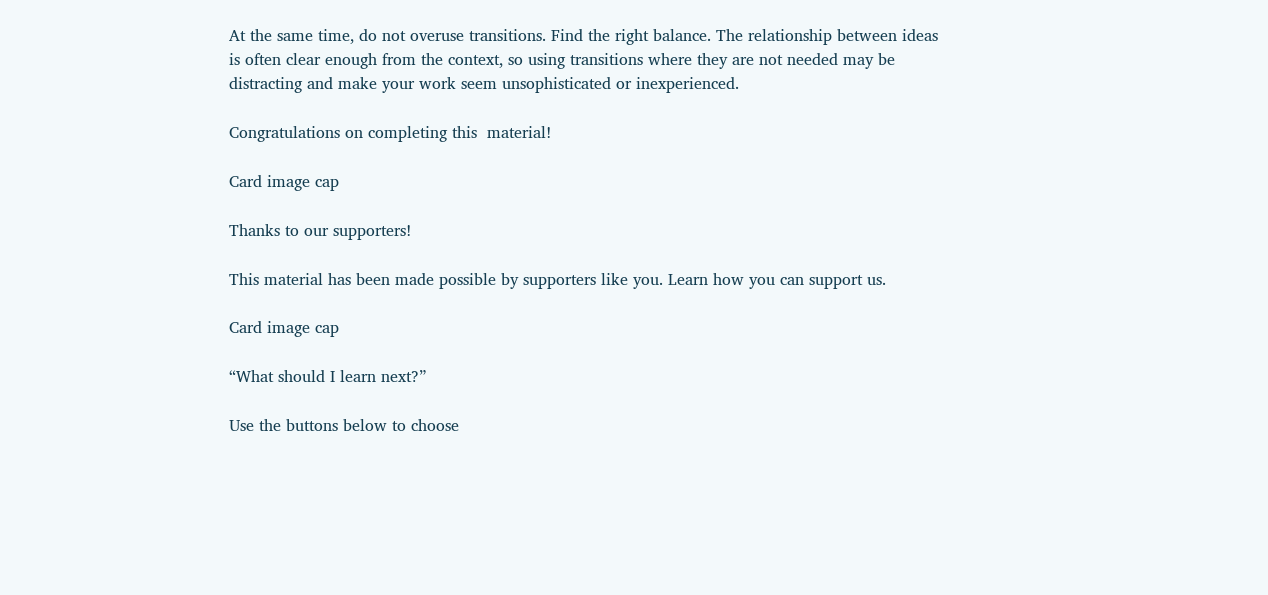At the same time, do not overuse transitions. Find the right balance. The relationship between ideas is often clear enough from the context, so using transitions where they are not needed may be distracting and make your work seem unsophisticated or inexperienced.

Congratulations on completing this  material!

Card image cap

Thanks to our supporters!

This material has been made possible by supporters like you. Learn how you can support us.

Card image cap

“What should I learn next?”

Use the buttons below to choose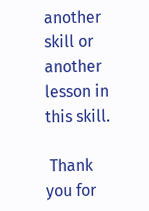another skill or another lesson in this skill.

 Thank you for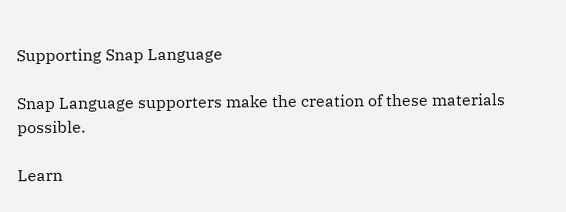Supporting Snap Language

Snap Language supporters make the creation of these materials possible.

Learn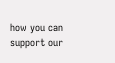how you can support our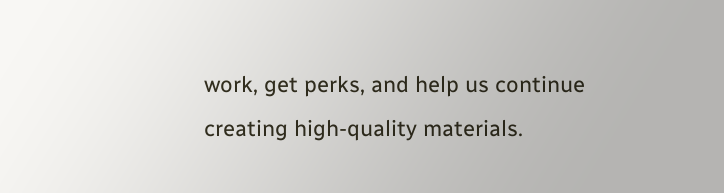work, get perks, and help us continue creating high-quality materials.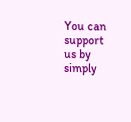You can support us by simply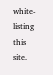white-listing this site.